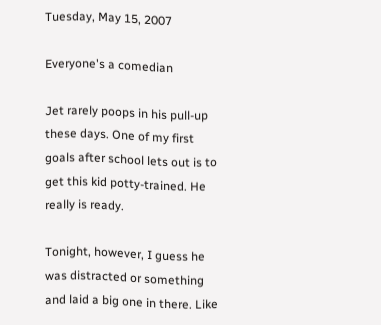Tuesday, May 15, 2007

Everyone's a comedian

Jet rarely poops in his pull-up these days. One of my first goals after school lets out is to get this kid potty-trained. He really is ready.

Tonight, however, I guess he was distracted or something and laid a big one in there. Like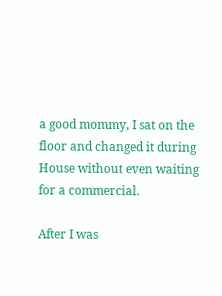a good mommy, I sat on the floor and changed it during House without even waiting for a commercial.

After I was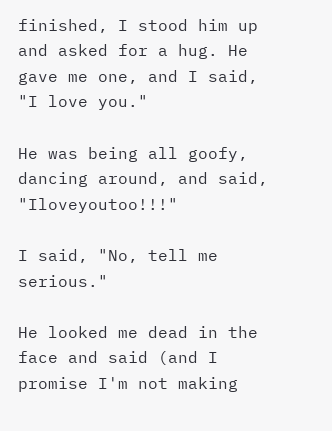finished, I stood him up and asked for a hug. He gave me one, and I said, "I love you."

He was being all goofy, dancing around, and said, "Iloveyoutoo!!!"

I said, "No, tell me serious."

He looked me dead in the face and said (and I promise I'm not making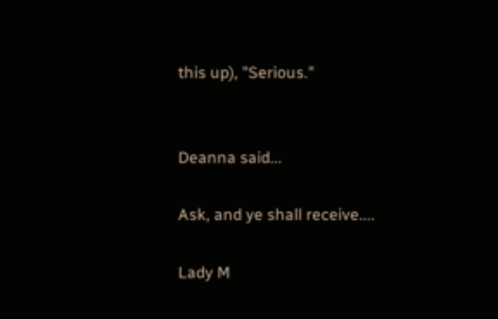this up), "Serious."


Deanna said...

Ask, and ye shall receive....

Lady M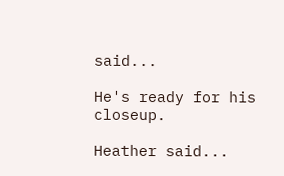said...

He's ready for his closeup.

Heather said...